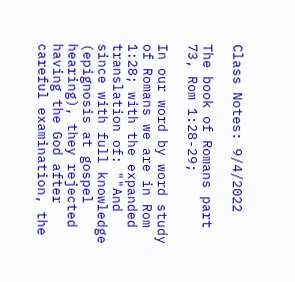Class Notes: 9/4/2022

The book of Romans part 73, Rom 1:28-29;

In our word by word study of Romans we are in Rom 1:28; with the expanded translation of: ""And since with full knowledge (epignosis at gospel hearing), they rejected having the God after careful examination, the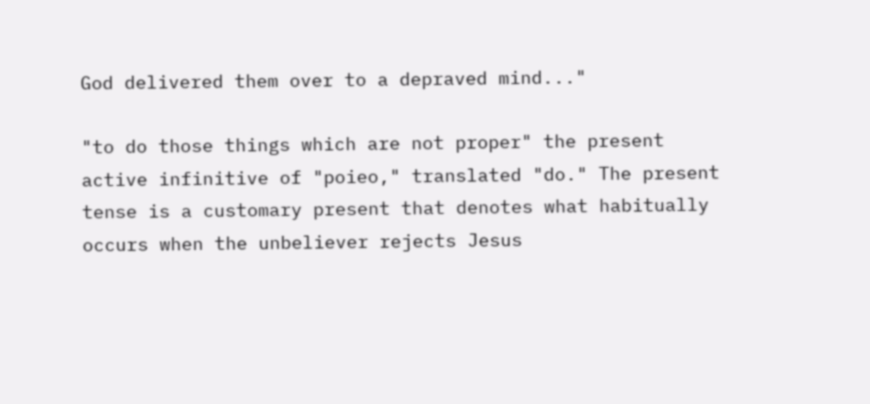God delivered them over to a depraved mind..."

"to do those things which are not proper" the present active infinitive of "poieo," translated "do." The present tense is a customary present that denotes what habitually occurs when the unbeliever rejects Jesus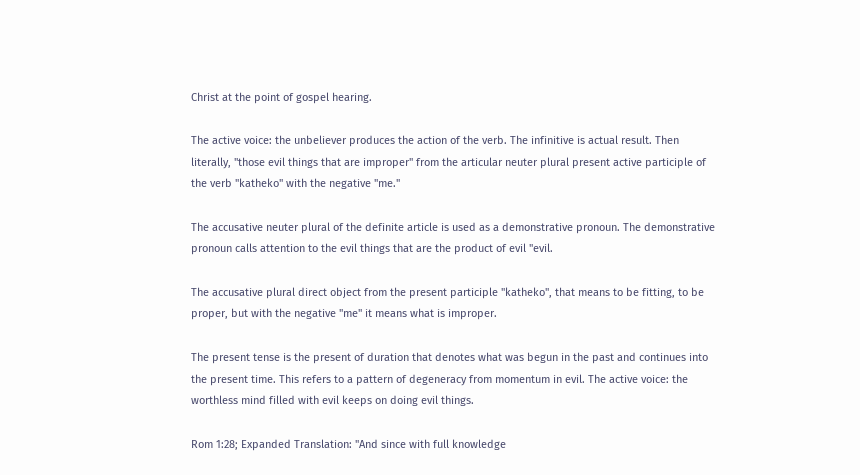Christ at the point of gospel hearing.

The active voice: the unbeliever produces the action of the verb. The infinitive is actual result. Then literally, "those evil things that are improper" from the articular neuter plural present active participle of the verb "katheko" with the negative "me."

The accusative neuter plural of the definite article is used as a demonstrative pronoun. The demonstrative pronoun calls attention to the evil things that are the product of evil "evil.

The accusative plural direct object from the present participle "katheko", that means to be fitting, to be proper, but with the negative "me" it means what is improper.

The present tense is the present of duration that denotes what was begun in the past and continues into the present time. This refers to a pattern of degeneracy from momentum in evil. The active voice: the worthless mind filled with evil keeps on doing evil things.

Rom 1:28; Expanded Translation: "And since with full knowledge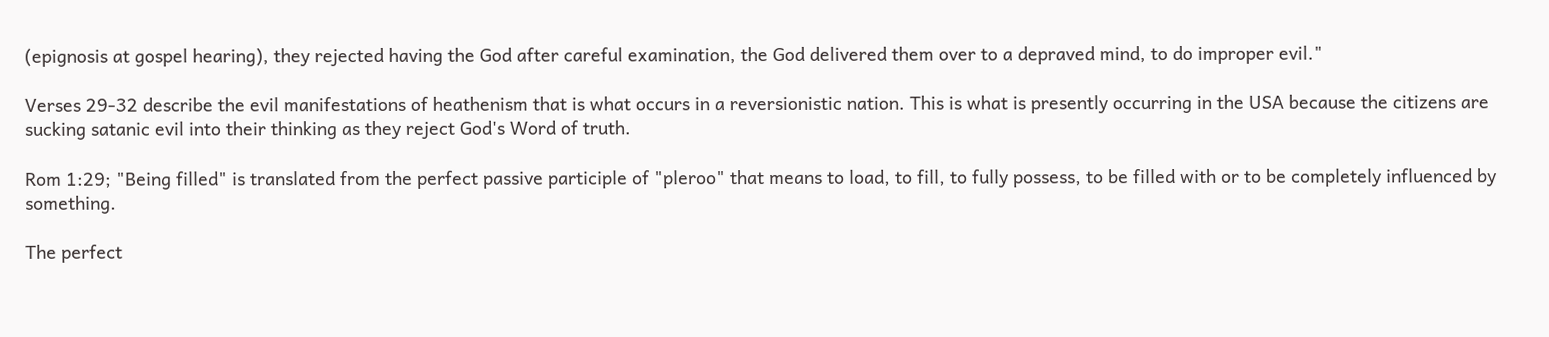(epignosis at gospel hearing), they rejected having the God after careful examination, the God delivered them over to a depraved mind, to do improper evil."

Verses 29-32 describe the evil manifestations of heathenism that is what occurs in a reversionistic nation. This is what is presently occurring in the USA because the citizens are sucking satanic evil into their thinking as they reject God's Word of truth.

Rom 1:29; "Being filled" is translated from the perfect passive participle of "pleroo" that means to load, to fill, to fully possess, to be filled with or to be completely influenced by something.

The perfect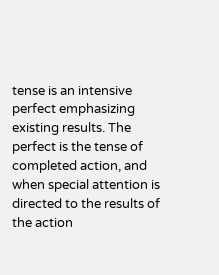tense is an intensive perfect emphasizing existing results. The perfect is the tense of completed action, and when special attention is directed to the results of the action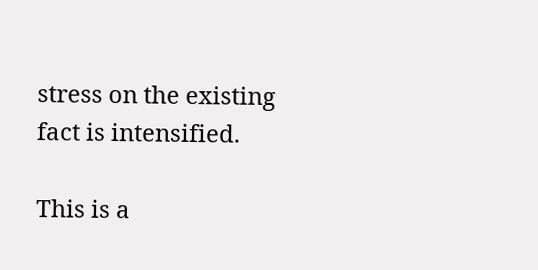stress on the existing fact is intensified.

This is a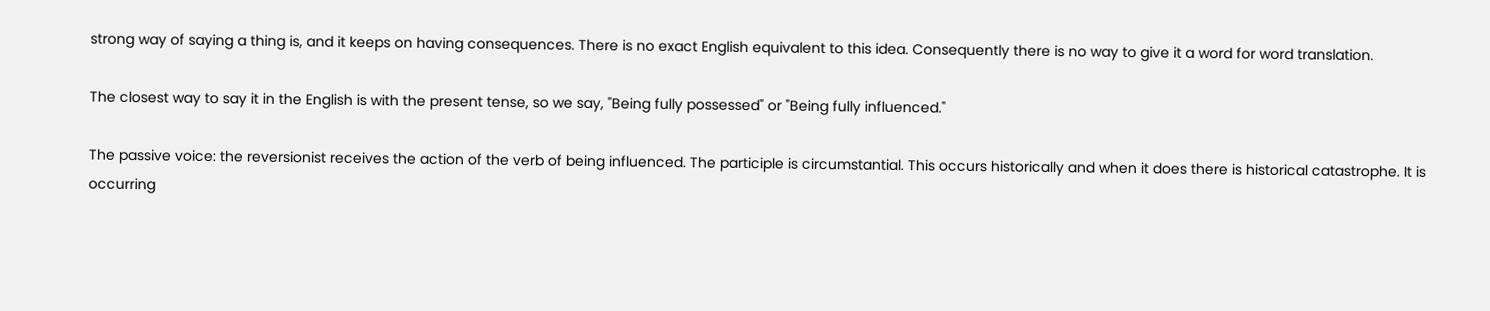strong way of saying a thing is, and it keeps on having consequences. There is no exact English equivalent to this idea. Consequently there is no way to give it a word for word translation.

The closest way to say it in the English is with the present tense, so we say, "Being fully possessed" or "Being fully influenced."

The passive voice: the reversionist receives the action of the verb of being influenced. The participle is circumstantial. This occurs historically and when it does there is historical catastrophe. It is occurring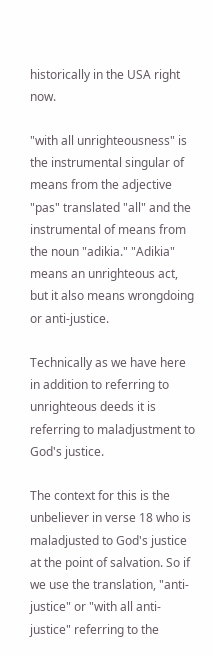historically in the USA right now.

"with all unrighteousness" is the instrumental singular of means from the adjective "pas" translated "all" and the instrumental of means from the noun "adikia." "Adikia" means an unrighteous act, but it also means wrongdoing or anti-justice.

Technically as we have here in addition to referring to unrighteous deeds it is referring to maladjustment to God's justice.

The context for this is the unbeliever in verse 18 who is maladjusted to God's justice at the point of salvation. So if we use the translation, "anti-justice" or "with all anti-justice" referring to the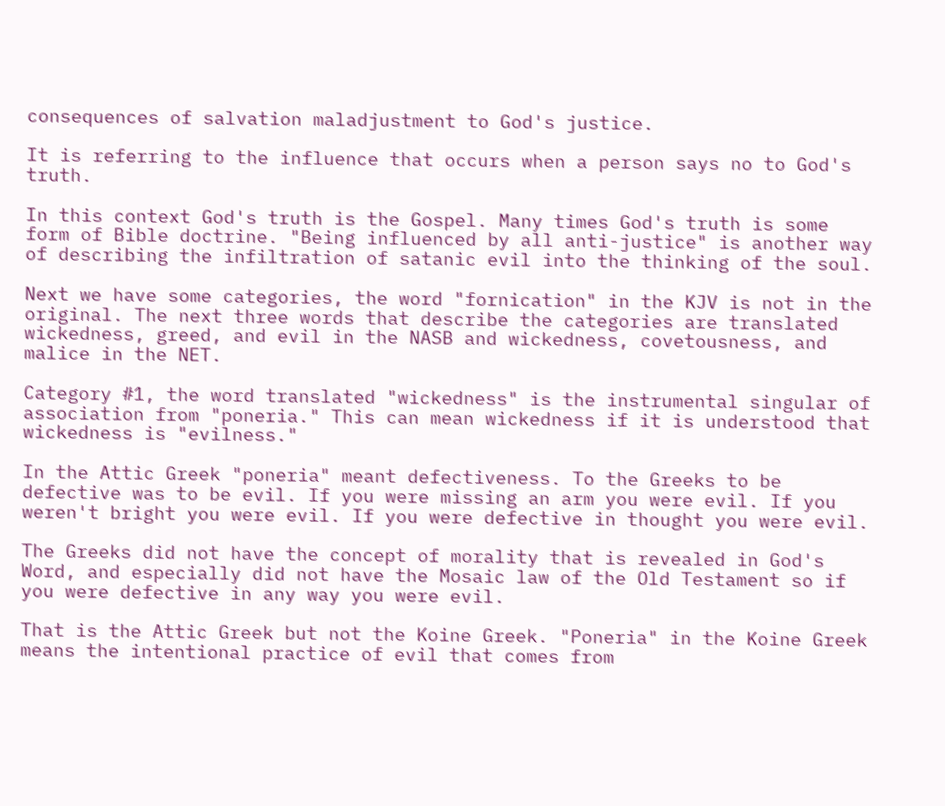consequences of salvation maladjustment to God's justice.

It is referring to the influence that occurs when a person says no to God's truth.

In this context God's truth is the Gospel. Many times God's truth is some form of Bible doctrine. "Being influenced by all anti-justice" is another way of describing the infiltration of satanic evil into the thinking of the soul.

Next we have some categories, the word "fornication" in the KJV is not in the original. The next three words that describe the categories are translated wickedness, greed, and evil in the NASB and wickedness, covetousness, and malice in the NET.

Category #1, the word translated "wickedness" is the instrumental singular of association from "poneria." This can mean wickedness if it is understood that wickedness is "evilness."

In the Attic Greek "poneria" meant defectiveness. To the Greeks to be defective was to be evil. If you were missing an arm you were evil. If you weren't bright you were evil. If you were defective in thought you were evil.

The Greeks did not have the concept of morality that is revealed in God's Word, and especially did not have the Mosaic law of the Old Testament so if you were defective in any way you were evil.

That is the Attic Greek but not the Koine Greek. "Poneria" in the Koine Greek means the intentional practice of evil that comes from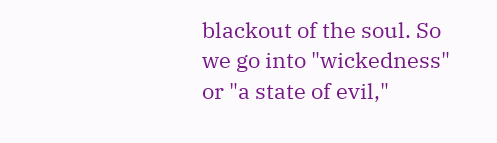blackout of the soul. So we go into "wickedness" or "a state of evil,"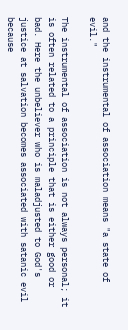and the instrumental of association means "a state of evil."

The instrumental of association is not always personal; it is often related to a principle that is either good or bad. Here the unbeliever who is maladjusted to God's justice at salvation becomes associated with satanic evil because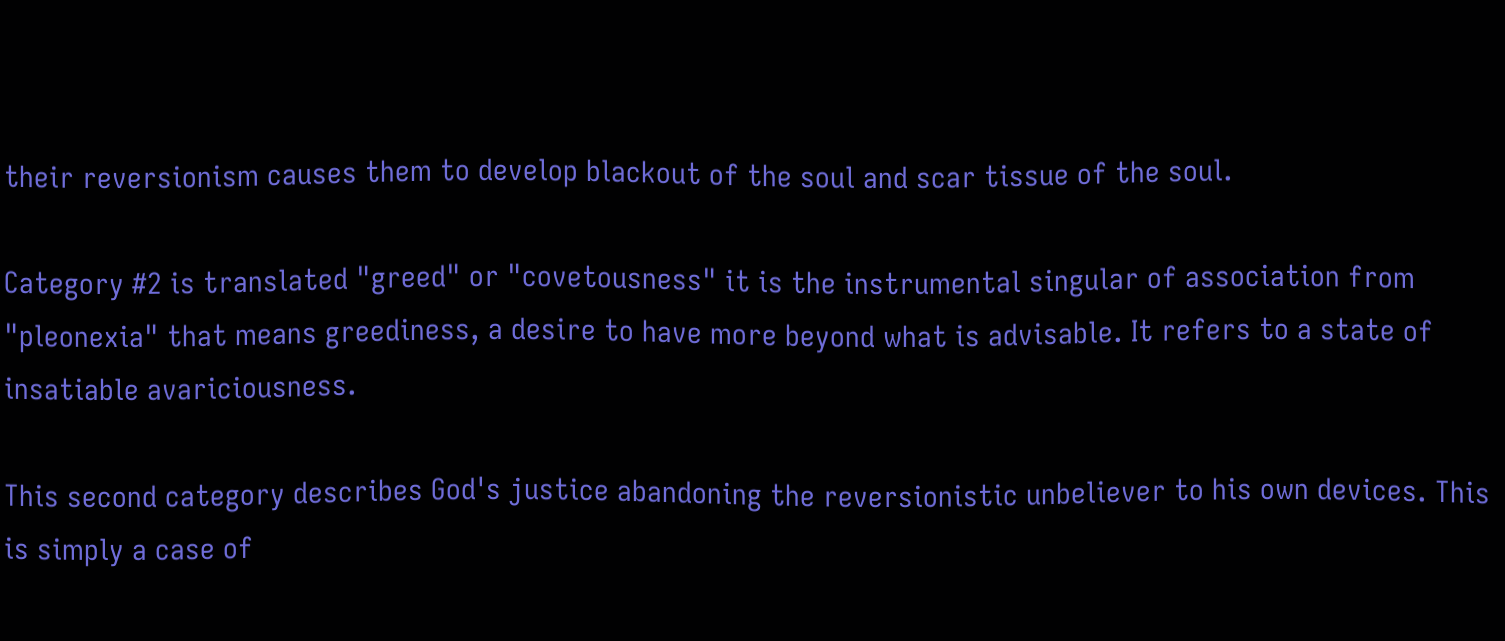their reversionism causes them to develop blackout of the soul and scar tissue of the soul.

Category #2 is translated "greed" or "covetousness" it is the instrumental singular of association from "pleonexia" that means greediness, a desire to have more beyond what is advisable. It refers to a state of insatiable avariciousness.

This second category describes God's justice abandoning the reversionistic unbeliever to his own devices. This is simply a case of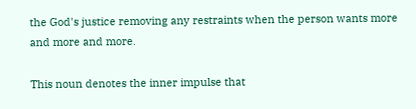the God's justice removing any restraints when the person wants more and more and more.

This noun denotes the inner impulse that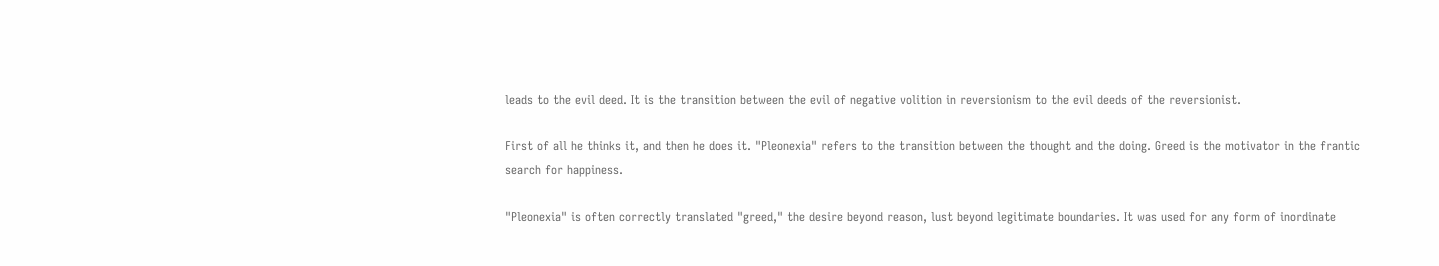leads to the evil deed. It is the transition between the evil of negative volition in reversionism to the evil deeds of the reversionist.

First of all he thinks it, and then he does it. "Pleonexia" refers to the transition between the thought and the doing. Greed is the motivator in the frantic search for happiness.

"Pleonexia" is often correctly translated "greed," the desire beyond reason, lust beyond legitimate boundaries. It was used for any form of inordinate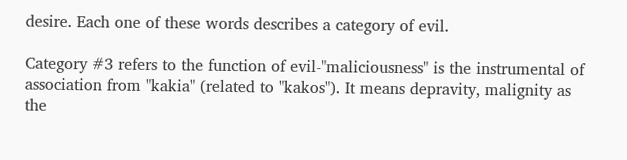desire. Each one of these words describes a category of evil.

Category #3 refers to the function of evil-"maliciousness" is the instrumental of association from "kakia" (related to "kakos"). It means depravity, malignity as the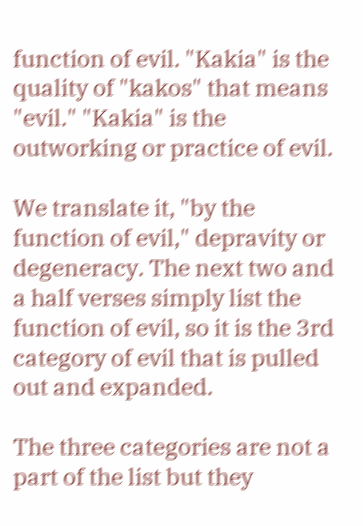function of evil. "Kakia" is the quality of "kakos" that means "evil." "Kakia" is the outworking or practice of evil.

We translate it, "by the function of evil," depravity or degeneracy. The next two and a half verses simply list the function of evil, so it is the 3rd category of evil that is pulled out and expanded.

The three categories are not a part of the list but they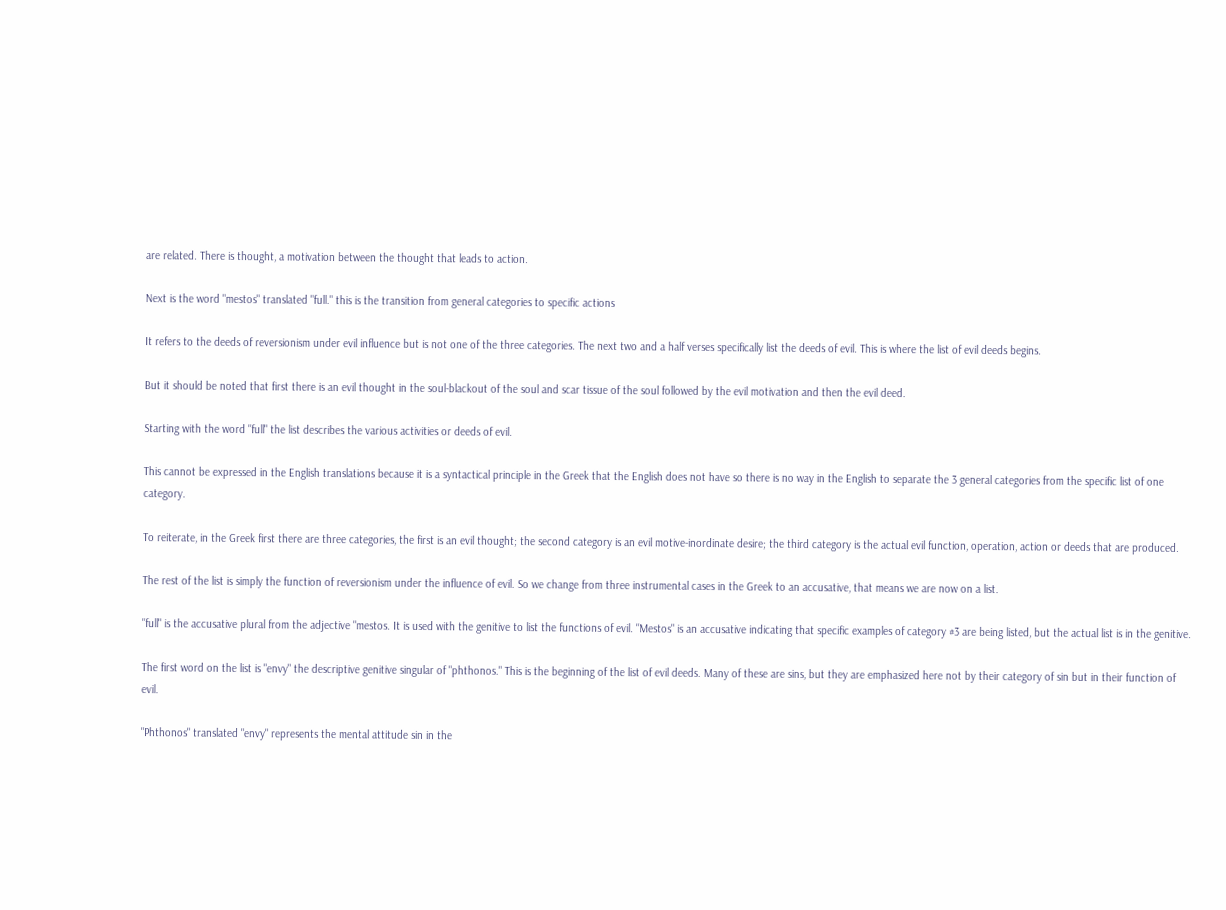are related. There is thought, a motivation between the thought that leads to action.

Next is the word "mestos" translated "full." this is the transition from general categories to specific actions

It refers to the deeds of reversionism under evil influence but is not one of the three categories. The next two and a half verses specifically list the deeds of evil. This is where the list of evil deeds begins.

But it should be noted that first there is an evil thought in the soul-blackout of the soul and scar tissue of the soul followed by the evil motivation and then the evil deed.

Starting with the word "full" the list describes the various activities or deeds of evil.

This cannot be expressed in the English translations because it is a syntactical principle in the Greek that the English does not have so there is no way in the English to separate the 3 general categories from the specific list of one category.

To reiterate, in the Greek first there are three categories, the first is an evil thought; the second category is an evil motive-inordinate desire; the third category is the actual evil function, operation, action or deeds that are produced.

The rest of the list is simply the function of reversionism under the influence of evil. So we change from three instrumental cases in the Greek to an accusative, that means we are now on a list.

"full" is the accusative plural from the adjective "mestos. It is used with the genitive to list the functions of evil. "Mestos" is an accusative indicating that specific examples of category #3 are being listed, but the actual list is in the genitive.

The first word on the list is "envy" the descriptive genitive singular of "phthonos." This is the beginning of the list of evil deeds. Many of these are sins, but they are emphasized here not by their category of sin but in their function of evil.

"Phthonos" translated "envy" represents the mental attitude sin in the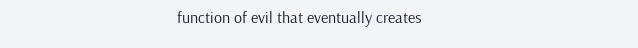function of evil that eventually creates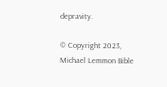depravity.

© Copyright 2023, Michael Lemmon Bible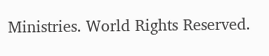Ministries. World Rights Reserved.